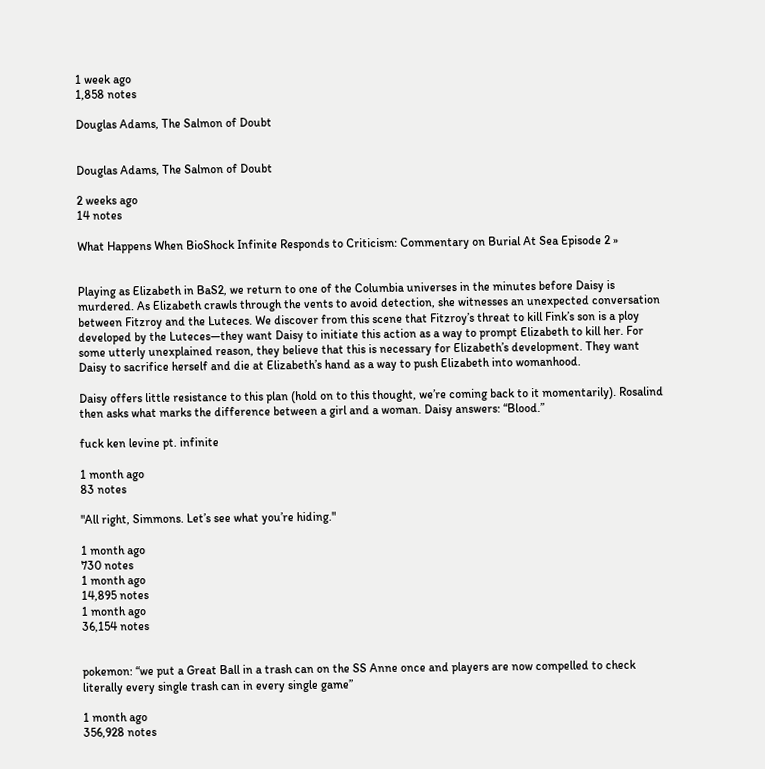1 week ago
1,858 notes

Douglas Adams, The Salmon of Doubt


Douglas Adams, The Salmon of Doubt

2 weeks ago
14 notes

What Happens When BioShock Infinite Responds to Criticism: Commentary on Burial At Sea Episode 2 »


Playing as Elizabeth in BaS2, we return to one of the Columbia universes in the minutes before Daisy is murdered. As Elizabeth crawls through the vents to avoid detection, she witnesses an unexpected conversation between Fitzroy and the Luteces. We discover from this scene that Fitzroy’s threat to kill Fink’s son is a ploy developed by the Luteces—they want Daisy to initiate this action as a way to prompt Elizabeth to kill her. For some utterly unexplained reason, they believe that this is necessary for Elizabeth’s development. They want Daisy to sacrifice herself and die at Elizabeth’s hand as a way to push Elizabeth into womanhood.

Daisy offers little resistance to this plan (hold on to this thought, we’re coming back to it momentarily). Rosalind then asks what marks the difference between a girl and a woman. Daisy answers: “Blood.”

fuck ken levine pt. infinite

1 month ago
83 notes

"All right, Simmons. Let’s see what you’re hiding."

1 month ago
730 notes
1 month ago
14,895 notes
1 month ago
36,154 notes


pokemon: “we put a Great Ball in a trash can on the SS Anne once and players are now compelled to check literally every single trash can in every single game”

1 month ago
356,928 notes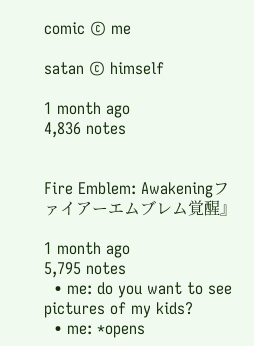comic © me

satan © himself

1 month ago
4,836 notes


Fire Emblem: Awakeningファイアーエムブレム覚醒』

1 month ago
5,795 notes
  • me: do you want to see pictures of my kids?
  • me: *opens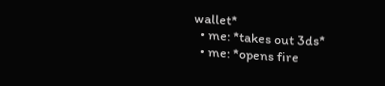wallet*
  • me: *takes out 3ds*
  • me: *opens fire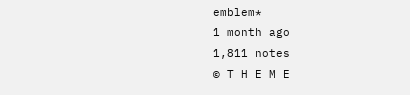emblem*
1 month ago
1,811 notes
© T H E M E